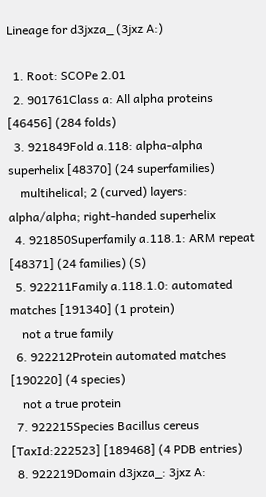Lineage for d3jxza_ (3jxz A:)

  1. Root: SCOPe 2.01
  2. 901761Class a: All alpha proteins [46456] (284 folds)
  3. 921849Fold a.118: alpha-alpha superhelix [48370] (24 superfamilies)
    multihelical; 2 (curved) layers: alpha/alpha; right-handed superhelix
  4. 921850Superfamily a.118.1: ARM repeat [48371] (24 families) (S)
  5. 922211Family a.118.1.0: automated matches [191340] (1 protein)
    not a true family
  6. 922212Protein automated matches [190220] (4 species)
    not a true protein
  7. 922215Species Bacillus cereus [TaxId:222523] [189468] (4 PDB entries)
  8. 922219Domain d3jxza_: 3jxz A: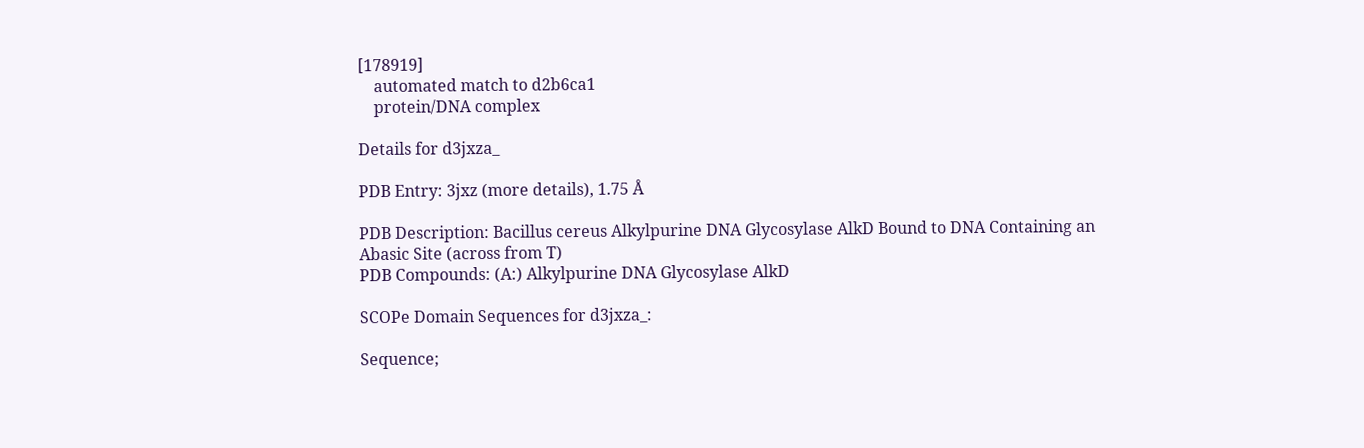[178919]
    automated match to d2b6ca1
    protein/DNA complex

Details for d3jxza_

PDB Entry: 3jxz (more details), 1.75 Å

PDB Description: Bacillus cereus Alkylpurine DNA Glycosylase AlkD Bound to DNA Containing an Abasic Site (across from T)
PDB Compounds: (A:) Alkylpurine DNA Glycosylase AlkD

SCOPe Domain Sequences for d3jxza_:

Sequence;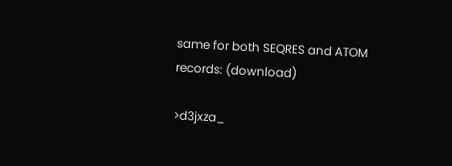same for both SEQRES and ATOM records: (download)

>d3jxza_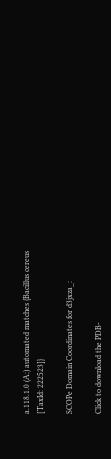a.118.1.0 (A:) automated matches {Bacillus cereus [TaxId: 222523]}

SCOPe Domain Coordinates for d3jxza_:

Click to download the PDB-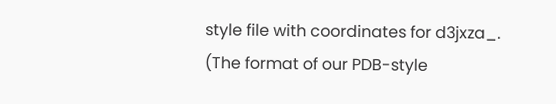style file with coordinates for d3jxza_.
(The format of our PDB-style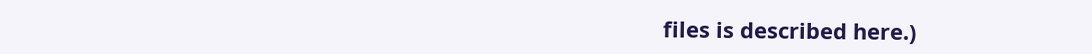files is described here.)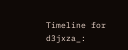Timeline for d3jxza_: